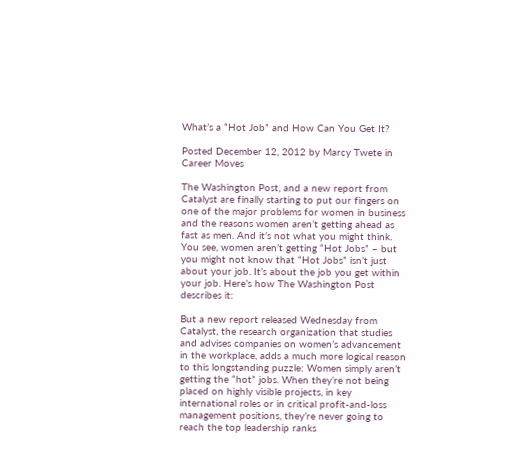What’s a “Hot Job” and How Can You Get It?

Posted December 12, 2012 by Marcy Twete in Career Moves

The Washington Post, and a new report from Catalyst are finally starting to put our fingers on one of the major problems for women in business and the reasons women aren’t getting ahead as fast as men. And it’s not what you might think. You see, women aren’t getting “Hot Jobs” – but you might not know that “Hot Jobs” isn’t just about your job. It’s about the job you get within your job. Here’s how The Washington Post describes it:

But a new report released Wednesday from Catalyst, the research organization that studies and advises companies on women’s advancement in the workplace, adds a much more logical reason to this longstanding puzzle: Women simply aren’t getting the “hot” jobs. When they’re not being placed on highly visible projects, in key international roles or in critical profit-and-loss management positions, they’re never going to reach the top leadership ranks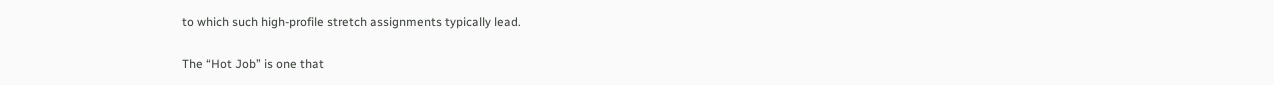to which such high-profile stretch assignments typically lead.

The “Hot Job” is one that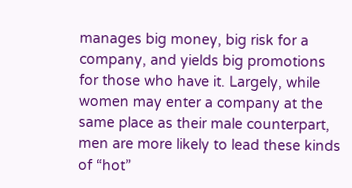manages big money, big risk for a company, and yields big promotions for those who have it. Largely, while women may enter a company at the same place as their male counterpart, men are more likely to lead these kinds of “hot”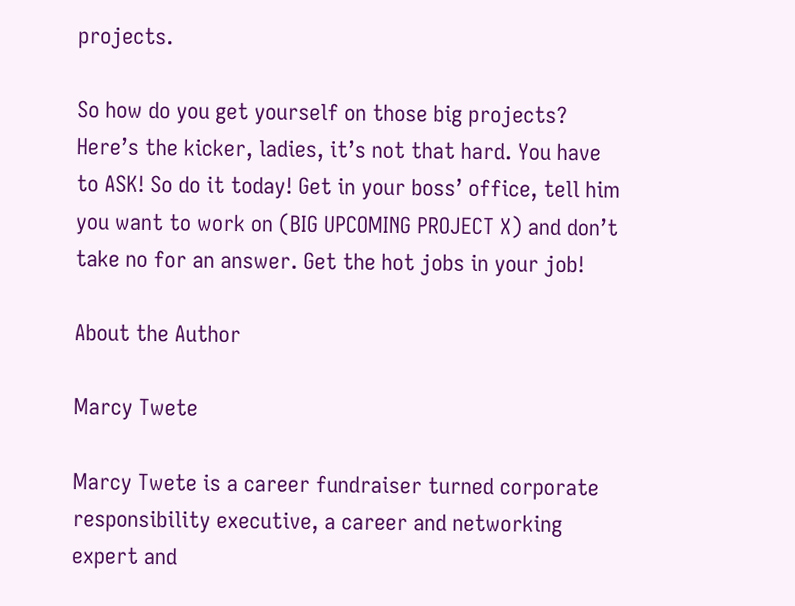projects.

So how do you get yourself on those big projects? Here’s the kicker, ladies, it’s not that hard. You have to ASK! So do it today! Get in your boss’ office, tell him you want to work on (BIG UPCOMING PROJECT X) and don’t take no for an answer. Get the hot jobs in your job!

About the Author

Marcy Twete

Marcy Twete is a career fundraiser turned corporate responsibility executive, a career and networking expert and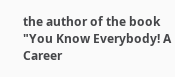the author of the book "You Know Everybody! A Career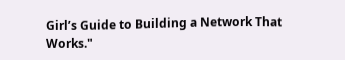Girl’s Guide to Building a Network That Works."